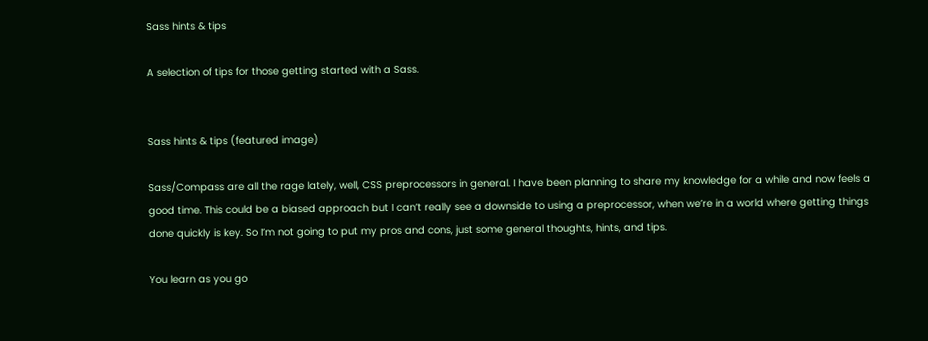Sass hints & tips

A selection of tips for those getting started with a Sass.


Sass hints & tips (featured image)

Sass/Compass are all the rage lately, well, CSS preprocessors in general. I have been planning to share my knowledge for a while and now feels a good time. This could be a biased approach but I can’t really see a downside to using a preprocessor, when we’re in a world where getting things done quickly is key. So I’m not going to put my pros and cons, just some general thoughts, hints, and tips.

You learn as you go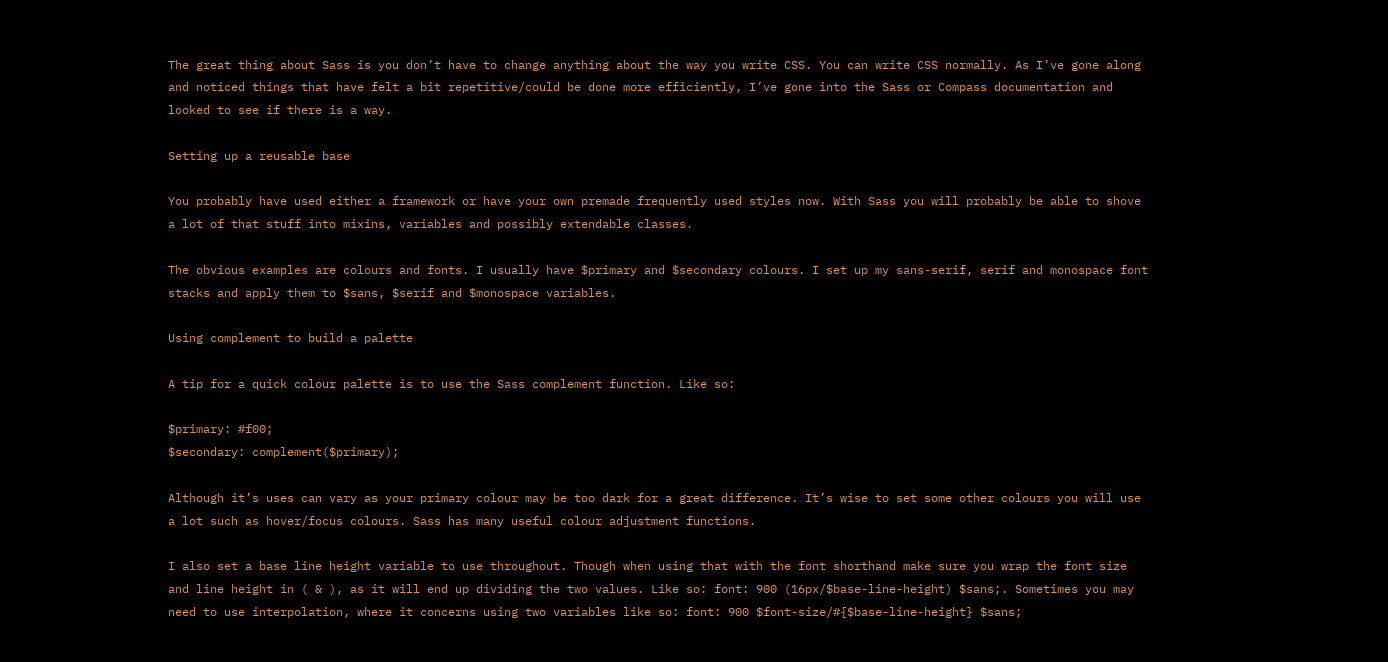The great thing about Sass is you don’t have to change anything about the way you write CSS. You can write CSS normally. As I’ve gone along and noticed things that have felt a bit repetitive/could be done more efficiently, I’ve gone into the Sass or Compass documentation and looked to see if there is a way.

Setting up a reusable base

You probably have used either a framework or have your own premade frequently used styles now. With Sass you will probably be able to shove a lot of that stuff into mixins, variables and possibly extendable classes.

The obvious examples are colours and fonts. I usually have $primary and $secondary colours. I set up my sans-serif, serif and monospace font stacks and apply them to $sans, $serif and $monospace variables.

Using complement to build a palette

A tip for a quick colour palette is to use the Sass complement function. Like so:

$primary: #f00;
$secondary: complement($primary);

Although it’s uses can vary as your primary colour may be too dark for a great difference. It’s wise to set some other colours you will use a lot such as hover/focus colours. Sass has many useful colour adjustment functions.

I also set a base line height variable to use throughout. Though when using that with the font shorthand make sure you wrap the font size and line height in ( & ), as it will end up dividing the two values. Like so: font: 900 (16px/$base-line-height) $sans;. Sometimes you may need to use interpolation, where it concerns using two variables like so: font: 900 $font-size/#{$base-line-height} $sans;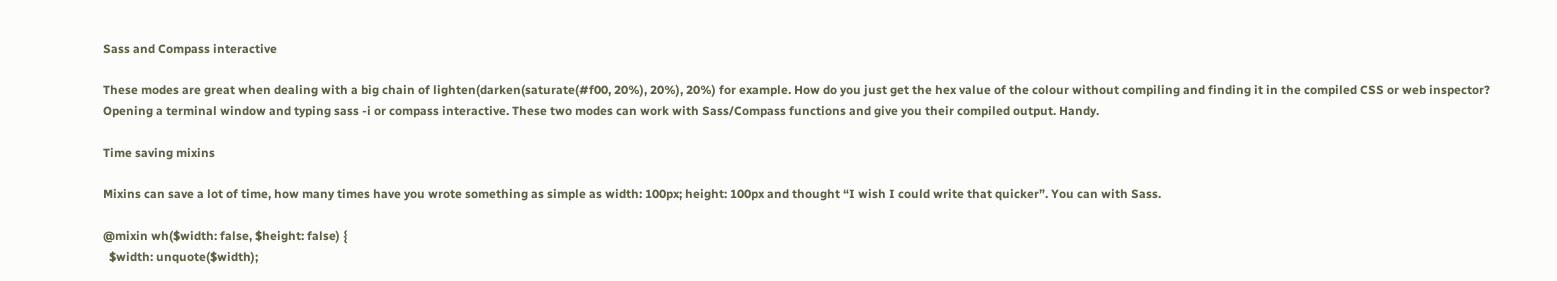Sass and Compass interactive

These modes are great when dealing with a big chain of lighten(darken(saturate(#f00, 20%), 20%), 20%) for example. How do you just get the hex value of the colour without compiling and finding it in the compiled CSS or web inspector? Opening a terminal window and typing sass -i or compass interactive. These two modes can work with Sass/Compass functions and give you their compiled output. Handy.

Time saving mixins

Mixins can save a lot of time, how many times have you wrote something as simple as width: 100px; height: 100px and thought “I wish I could write that quicker”. You can with Sass.

@mixin wh($width: false, $height: false) {
  $width: unquote($width);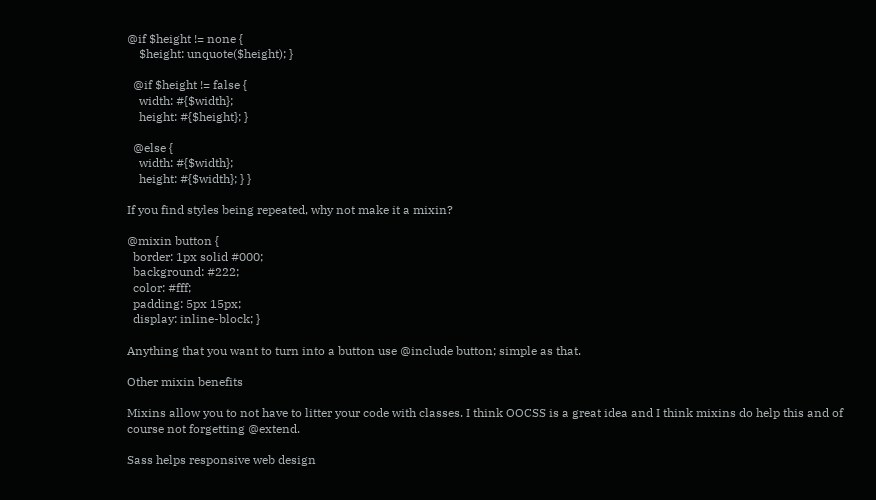@if $height != none {
    $height: unquote($height); }

  @if $height != false {
    width: #{$width};
    height: #{$height}; }

  @else {
    width: #{$width};
    height: #{$width}; } }

If you find styles being repeated, why not make it a mixin?

@mixin button {
  border: 1px solid #000;
  background: #222;
  color: #fff;
  padding: 5px 15px;
  display: inline-block; }

Anything that you want to turn into a button use @include button; simple as that.

Other mixin benefits

Mixins allow you to not have to litter your code with classes. I think OOCSS is a great idea and I think mixins do help this and of course not forgetting @extend.

Sass helps responsive web design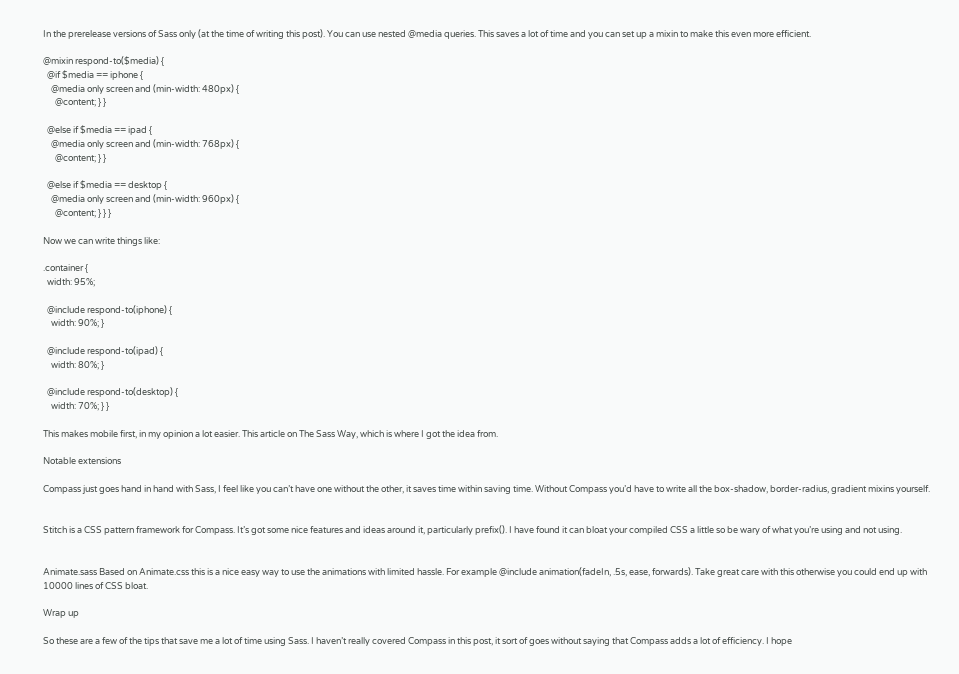In the prerelease versions of Sass only (at the time of writing this post). You can use nested @media queries. This saves a lot of time and you can set up a mixin to make this even more efficient.

@mixin respond-to($media) {
  @if $media == iphone {
    @media only screen and (min-width: 480px) {
      @content; } }

  @else if $media == ipad {
    @media only screen and (min-width: 768px) {
      @content; } }

  @else if $media == desktop {
    @media only screen and (min-width: 960px) {
      @content; } } }

Now we can write things like:

.container {
  width: 95%;

  @include respond-to(iphone) {
    width: 90%; }

  @include respond-to(ipad) {
    width: 80%; }

  @include respond-to(desktop) {
    width: 70%; } }

This makes mobile first, in my opinion a lot easier. This article on The Sass Way, which is where I got the idea from.

Notable extensions

Compass just goes hand in hand with Sass, I feel like you can’t have one without the other, it saves time within saving time. Without Compass you’d have to write all the box-shadow, border-radius, gradient mixins yourself.


Stitch is a CSS pattern framework for Compass. It’s got some nice features and ideas around it, particularly prefix(). I have found it can bloat your compiled CSS a little so be wary of what you’re using and not using.


Animate.sass Based on Animate.css this is a nice easy way to use the animations with limited hassle. For example @include animation(fadeIn, .5s, ease, forwards). Take great care with this otherwise you could end up with 10000 lines of CSS bloat.

Wrap up

So these are a few of the tips that save me a lot of time using Sass. I haven’t really covered Compass in this post, it sort of goes without saying that Compass adds a lot of efficiency. I hope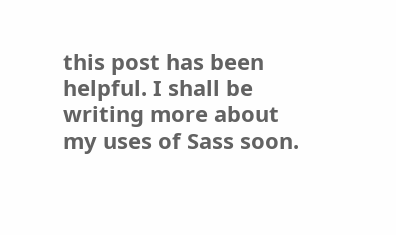this post has been helpful. I shall be writing more about my uses of Sass soon.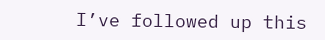I’ve followed up this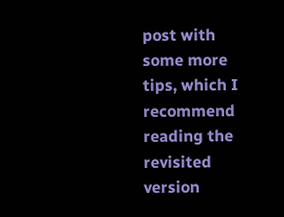post with some more tips, which I recommend reading the revisited version